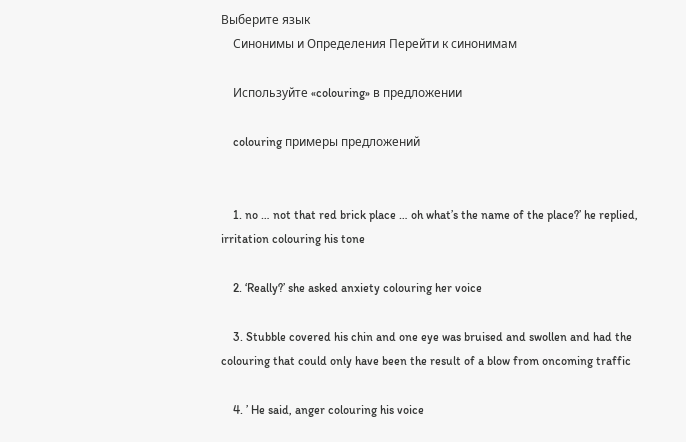Выберите язык
    Синонимы и Определения Перейти к синонимам

    Используйте «colouring» в предложении

    colouring примеры предложений


    1. no … not that red brick place … oh what’s the name of the place?’ he replied, irritation colouring his tone

    2. ‘Really?’ she asked anxiety colouring her voice

    3. Stubble covered his chin and one eye was bruised and swollen and had the colouring that could only have been the result of a blow from oncoming traffic

    4. ’ He said, anger colouring his voice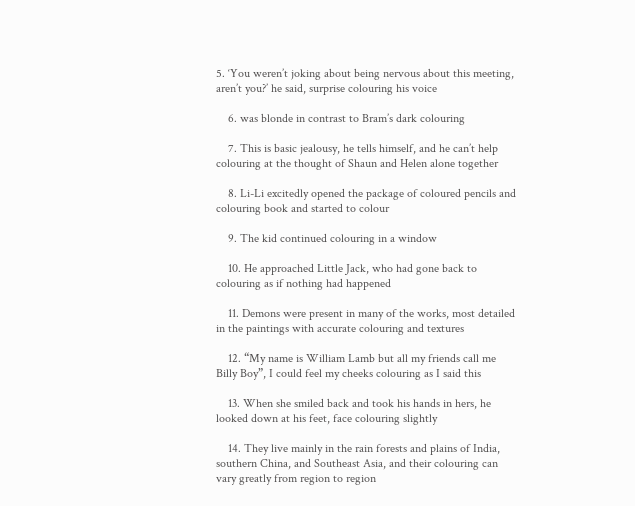5. ‘You weren’t joking about being nervous about this meeting, aren’t you?’ he said, surprise colouring his voice

    6. was blonde in contrast to Bram’s dark colouring

    7. This is basic jealousy, he tells himself, and he can’t help colouring at the thought of Shaun and Helen alone together

    8. Li-Li excitedly opened the package of coloured pencils and colouring book and started to colour

    9. The kid continued colouring in a window

    10. He approached Little Jack, who had gone back to colouring as if nothing had happened

    11. Demons were present in many of the works, most detailed in the paintings with accurate colouring and textures

    12. “My name is William Lamb but all my friends call me Billy Boy”, I could feel my cheeks colouring as I said this

    13. When she smiled back and took his hands in hers, he looked down at his feet, face colouring slightly

    14. They live mainly in the rain forests and plains of India, southern China, and Southeast Asia, and their colouring can vary greatly from region to region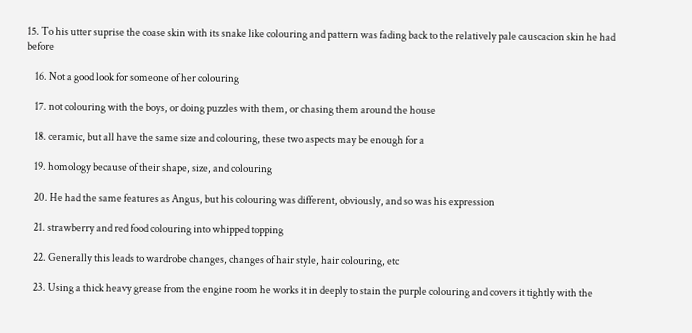15. To his utter suprise the coase skin with its snake like colouring and pattern was fading back to the relatively pale causcacion skin he had before

    16. Not a good look for someone of her colouring

    17. not colouring with the boys, or doing puzzles with them, or chasing them around the house

    18. ceramic, but all have the same size and colouring, these two aspects may be enough for a

    19. homology because of their shape, size, and colouring

    20. He had the same features as Angus, but his colouring was different, obviously, and so was his expression

    21. strawberry and red food colouring into whipped topping

    22. Generally this leads to wardrobe changes, changes of hair style, hair colouring, etc

    23. Using a thick heavy grease from the engine room he works it in deeply to stain the purple colouring and covers it tightly with the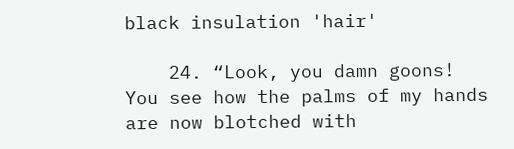black insulation 'hair'

    24. “Look, you damn goons! You see how the palms of my hands are now blotched with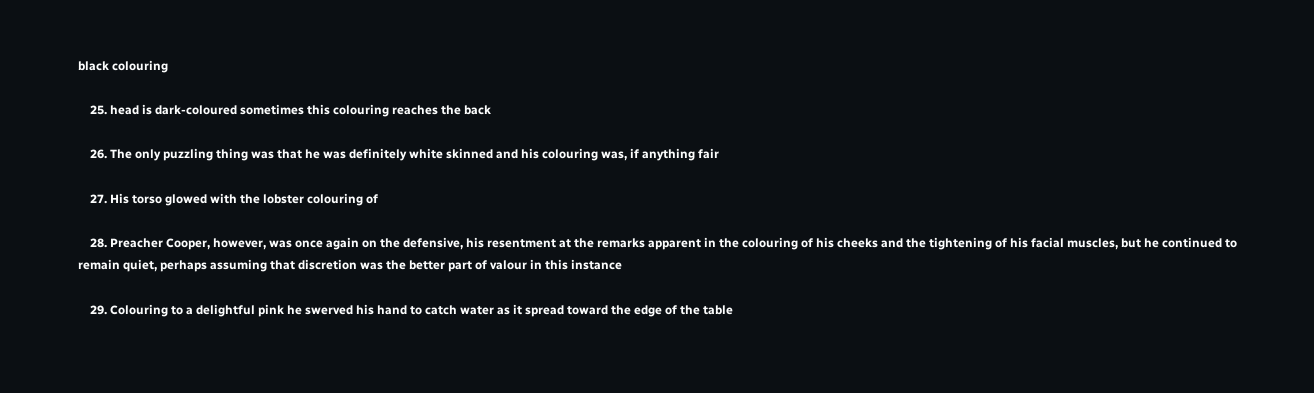black colouring

    25. head is dark-coloured sometimes this colouring reaches the back

    26. The only puzzling thing was that he was definitely white skinned and his colouring was, if anything fair

    27. His torso glowed with the lobster colouring of

    28. Preacher Cooper, however, was once again on the defensive, his resentment at the remarks apparent in the colouring of his cheeks and the tightening of his facial muscles, but he continued to remain quiet, perhaps assuming that discretion was the better part of valour in this instance

    29. Colouring to a delightful pink he swerved his hand to catch water as it spread toward the edge of the table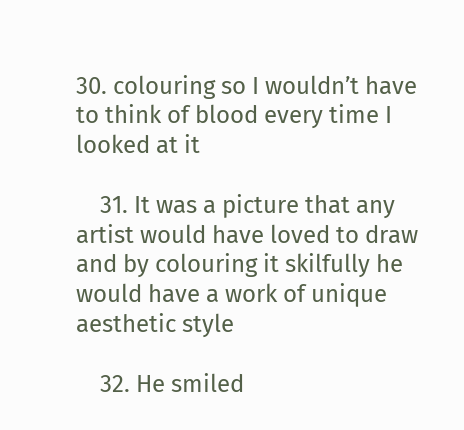30. colouring so I wouldn’t have to think of blood every time I looked at it

    31. It was a picture that any artist would have loved to draw and by colouring it skilfully he would have a work of unique aesthetic style

    32. He smiled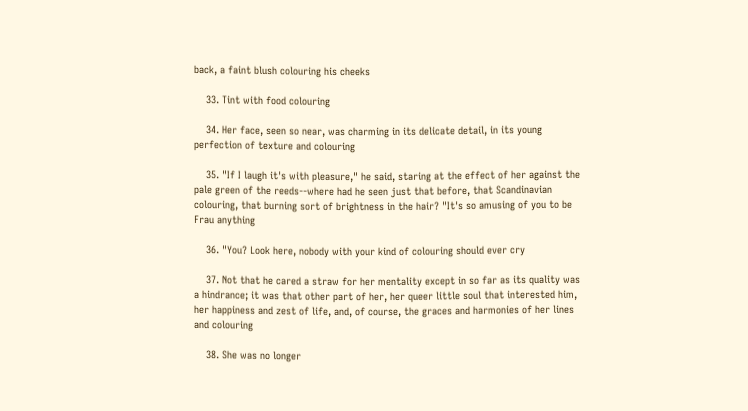back, a faint blush colouring his cheeks

    33. Tint with food colouring

    34. Her face, seen so near, was charming in its delicate detail, in its young perfection of texture and colouring

    35. "If I laugh it's with pleasure," he said, staring at the effect of her against the pale green of the reeds--where had he seen just that before, that Scandinavian colouring, that burning sort of brightness in the hair? "It's so amusing of you to be Frau anything

    36. "You? Look here, nobody with your kind of colouring should ever cry

    37. Not that he cared a straw for her mentality except in so far as its quality was a hindrance; it was that other part of her, her queer little soul that interested him, her happiness and zest of life, and, of course, the graces and harmonies of her lines and colouring

    38. She was no longer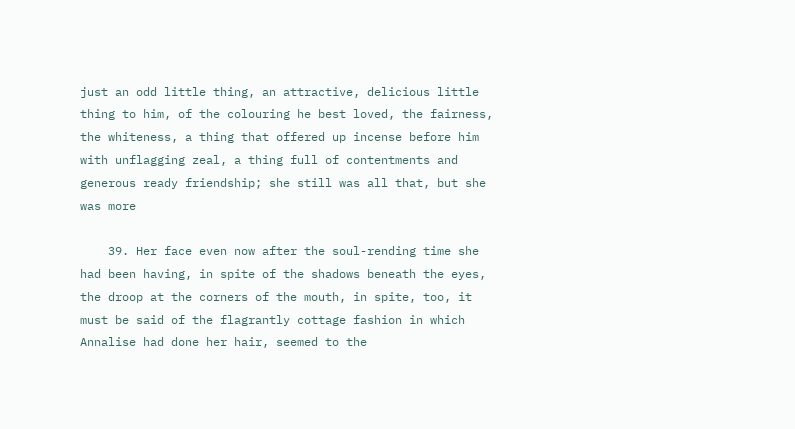just an odd little thing, an attractive, delicious little thing to him, of the colouring he best loved, the fairness, the whiteness, a thing that offered up incense before him with unflagging zeal, a thing full of contentments and generous ready friendship; she still was all that, but she was more

    39. Her face even now after the soul-rending time she had been having, in spite of the shadows beneath the eyes, the droop at the corners of the mouth, in spite, too, it must be said of the flagrantly cottage fashion in which Annalise had done her hair, seemed to the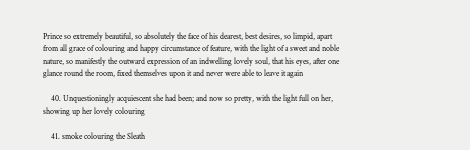Prince so extremely beautiful, so absolutely the face of his dearest, best desires, so limpid, apart from all grace of colouring and happy circumstance of feature, with the light of a sweet and noble nature, so manifestly the outward expression of an indwelling lovely soul, that his eyes, after one glance round the room, fixed themselves upon it and never were able to leave it again

    40. Unquestioningly acquiescent she had been; and now so pretty, with the light full on her, showing up her lovely colouring

    41. smoke colouring the Sleath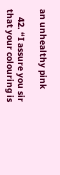an unhealthy pink

    42. “I assure you sir that your colouring is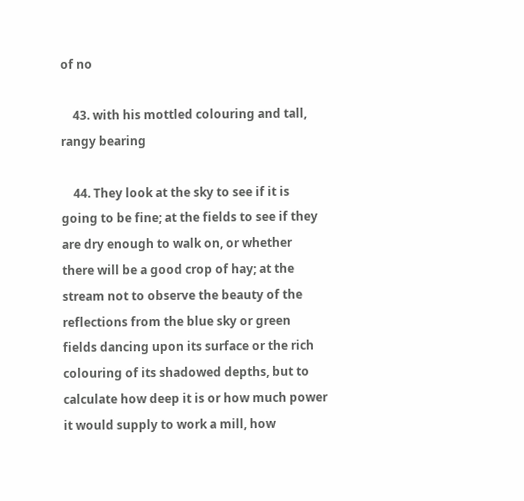of no

    43. with his mottled colouring and tall, rangy bearing

    44. They look at the sky to see if it is going to be fine; at the fields to see if they are dry enough to walk on, or whether there will be a good crop of hay; at the stream not to observe the beauty of the reflections from the blue sky or green fields dancing upon its surface or the rich colouring of its shadowed depths, but to calculate how deep it is or how much power it would supply to work a mill, how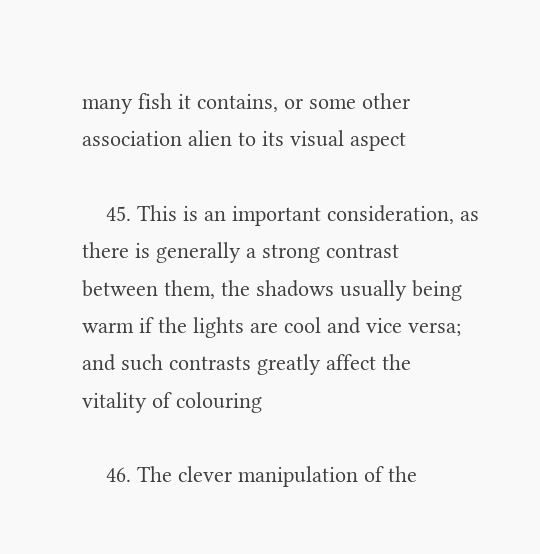many fish it contains, or some other association alien to its visual aspect

    45. This is an important consideration, as there is generally a strong contrast between them, the shadows usually being warm if the lights are cool and vice versa; and such contrasts greatly affect the vitality of colouring

    46. The clever manipulation of the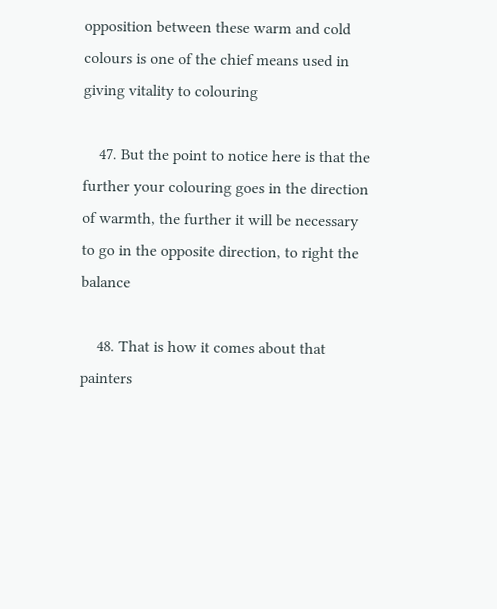opposition between these warm and cold colours is one of the chief means used in giving vitality to colouring

    47. But the point to notice here is that the further your colouring goes in the direction of warmth, the further it will be necessary to go in the opposite direction, to right the balance

    48. That is how it comes about that painters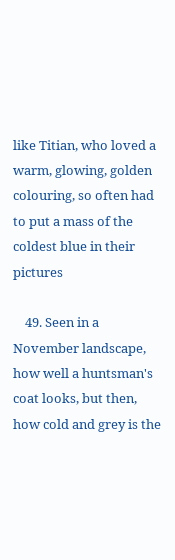like Titian, who loved a warm, glowing, golden colouring, so often had to put a mass of the coldest blue in their pictures

    49. Seen in a November landscape, how well a huntsman's coat looks, but then, how cold and grey is the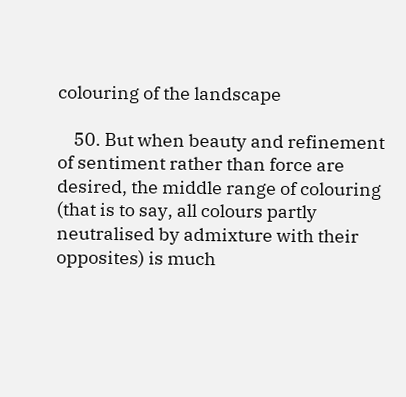colouring of the landscape

    50. But when beauty and refinement of sentiment rather than force are desired, the middle range of colouring (that is to say, all colours partly neutralised by admixture with their opposites) is much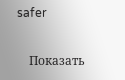safer

    Показать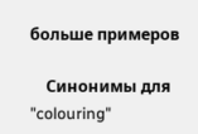больше примеров

    Синонимы для "colouring"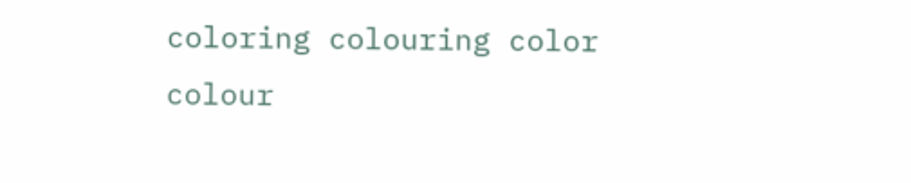coloring colouring color colour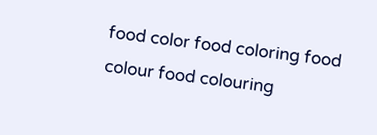food color food coloring food colour food colouring